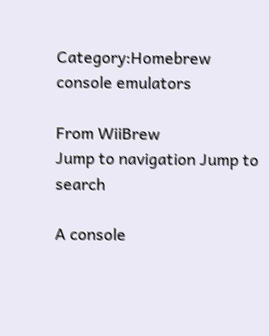Category:Homebrew console emulators

From WiiBrew
Jump to navigation Jump to search

A console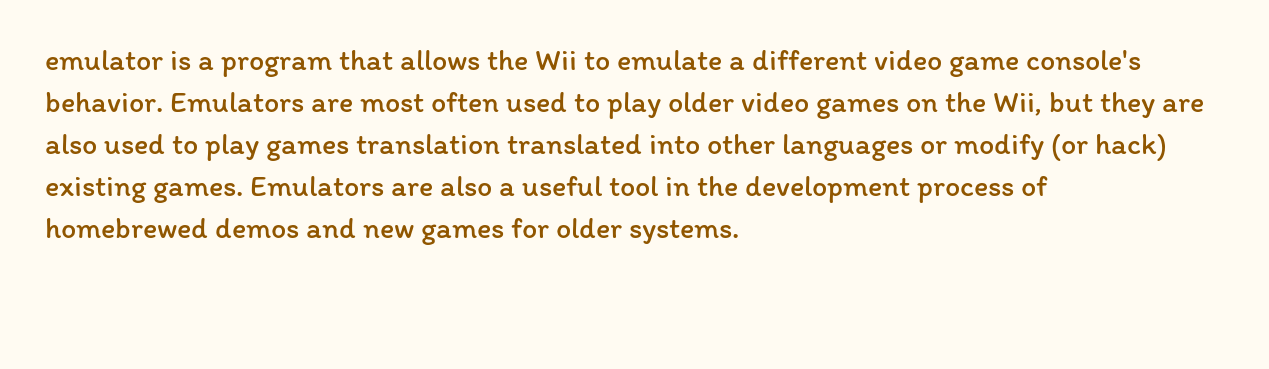emulator is a program that allows the Wii to emulate a different video game console's behavior. Emulators are most often used to play older video games on the Wii, but they are also used to play games translation translated into other languages or modify (or hack) existing games. Emulators are also a useful tool in the development process of homebrewed demos and new games for older systems.